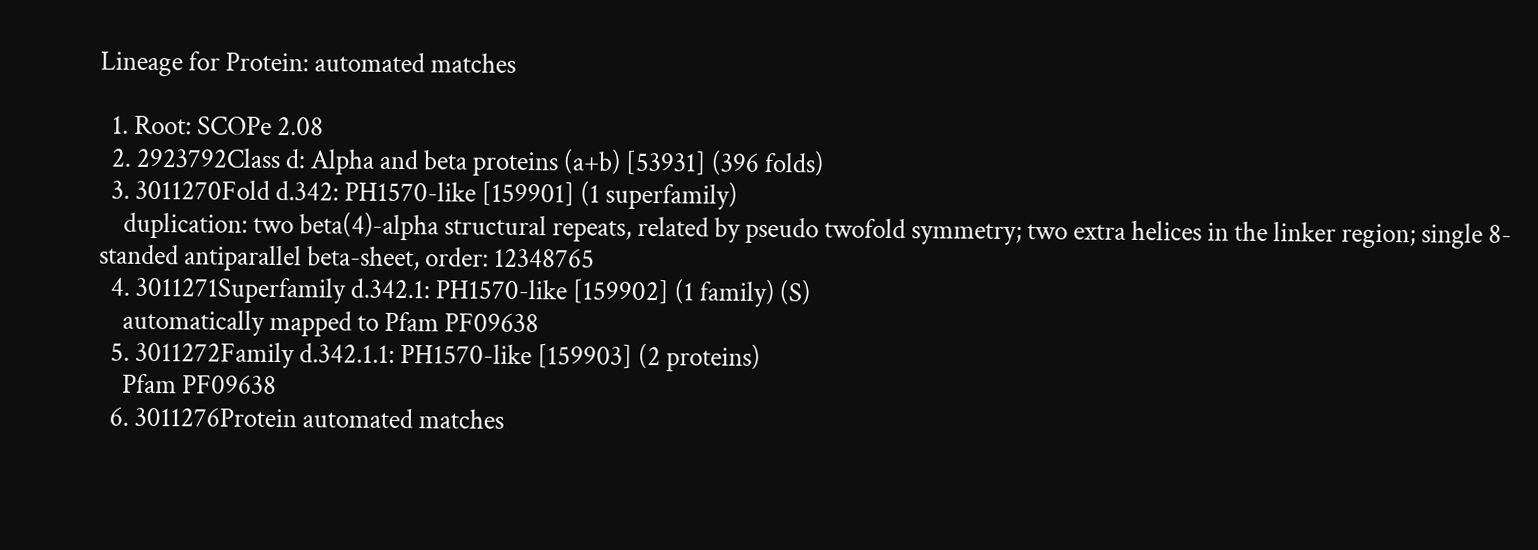Lineage for Protein: automated matches

  1. Root: SCOPe 2.08
  2. 2923792Class d: Alpha and beta proteins (a+b) [53931] (396 folds)
  3. 3011270Fold d.342: PH1570-like [159901] (1 superfamily)
    duplication: two beta(4)-alpha structural repeats, related by pseudo twofold symmetry; two extra helices in the linker region; single 8-standed antiparallel beta-sheet, order: 12348765
  4. 3011271Superfamily d.342.1: PH1570-like [159902] (1 family) (S)
    automatically mapped to Pfam PF09638
  5. 3011272Family d.342.1.1: PH1570-like [159903] (2 proteins)
    Pfam PF09638
  6. 3011276Protein automated matches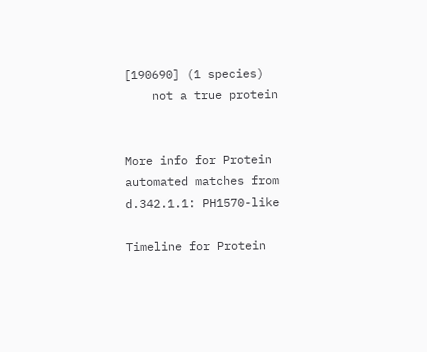[190690] (1 species)
    not a true protein


More info for Protein automated matches from d.342.1.1: PH1570-like

Timeline for Protein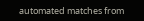automated matches from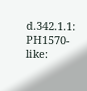d.342.1.1: PH1570-like: